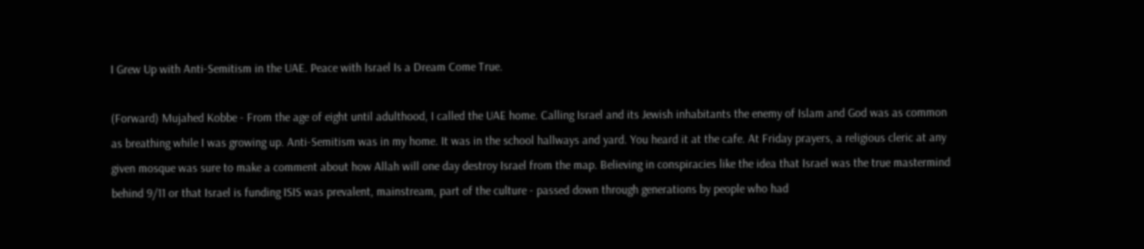I Grew Up with Anti-Semitism in the UAE. Peace with Israel Is a Dream Come True.

(Forward) Mujahed Kobbe - From the age of eight until adulthood, I called the UAE home. Calling Israel and its Jewish inhabitants the enemy of Islam and God was as common as breathing while I was growing up. Anti-Semitism was in my home. It was in the school hallways and yard. You heard it at the cafe. At Friday prayers, a religious cleric at any given mosque was sure to make a comment about how Allah will one day destroy Israel from the map. Believing in conspiracies like the idea that Israel was the true mastermind behind 9/11 or that Israel is funding ISIS was prevalent, mainstream, part of the culture - passed down through generations by people who had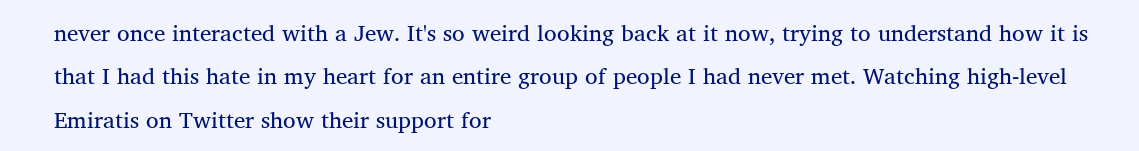never once interacted with a Jew. It's so weird looking back at it now, trying to understand how it is that I had this hate in my heart for an entire group of people I had never met. Watching high-level Emiratis on Twitter show their support for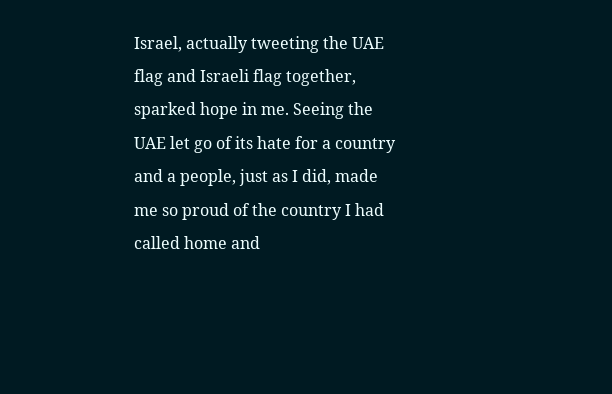Israel, actually tweeting the UAE flag and Israeli flag together, sparked hope in me. Seeing the UAE let go of its hate for a country and a people, just as I did, made me so proud of the country I had called home and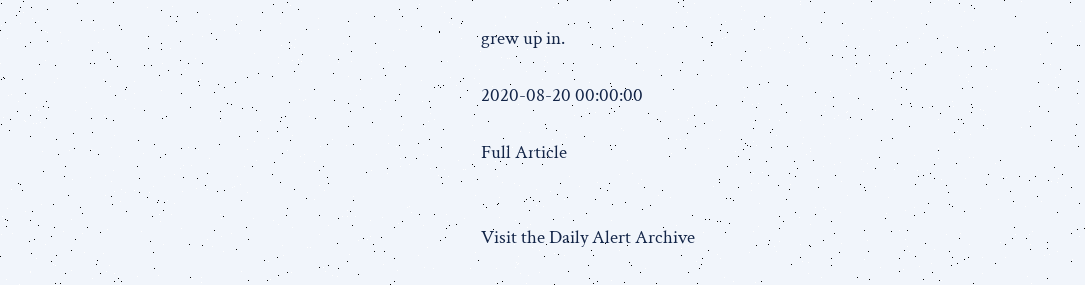grew up in.

2020-08-20 00:00:00

Full Article


Visit the Daily Alert Archive